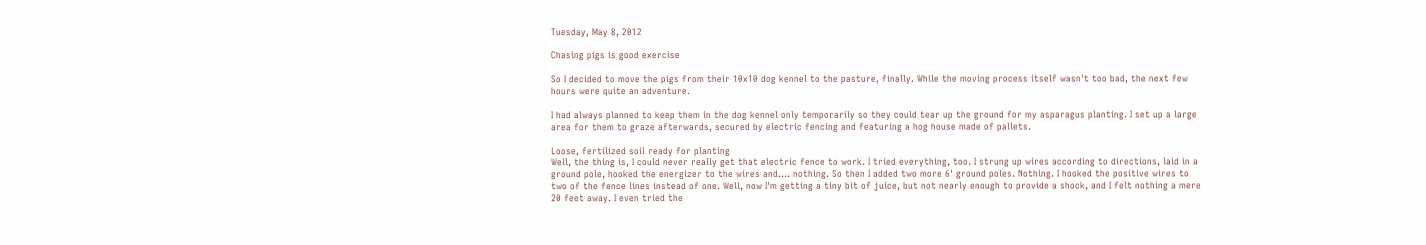Tuesday, May 8, 2012

Chasing pigs is good exercise

So I decided to move the pigs from their 10x10 dog kennel to the pasture, finally. While the moving process itself wasn't too bad, the next few hours were quite an adventure.

I had always planned to keep them in the dog kennel only temporarily so they could tear up the ground for my asparagus planting. I set up a large area for them to graze afterwards, secured by electric fencing and featuring a hog house made of pallets.

Loose, fertilized soil ready for planting
Well, the thing is, I could never really get that electric fence to work. I tried everything, too. I strung up wires according to directions, laid in a ground pole, hooked the energizer to the wires and.... nothing. So then I added two more 6' ground poles. Nothing. I hooked the positive wires to two of the fence lines instead of one. Well, now I'm getting a tiny bit of juice, but not nearly enough to provide a shock, and I felt nothing a mere 20 feet away. I even tried the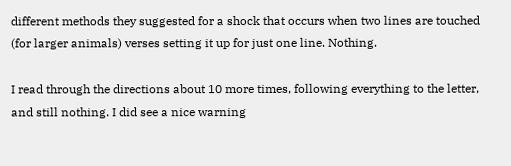different methods they suggested for a shock that occurs when two lines are touched (for larger animals) verses setting it up for just one line. Nothing.

I read through the directions about 10 more times, following everything to the letter, and still nothing. I did see a nice warning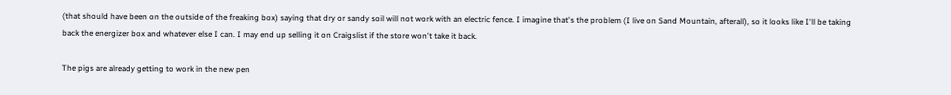(that should have been on the outside of the freaking box) saying that dry or sandy soil will not work with an electric fence. I imagine that's the problem (I live on Sand Mountain, afterall), so it looks like I'll be taking back the energizer box and whatever else I can. I may end up selling it on Craigslist if the store won't take it back.

The pigs are already getting to work in the new pen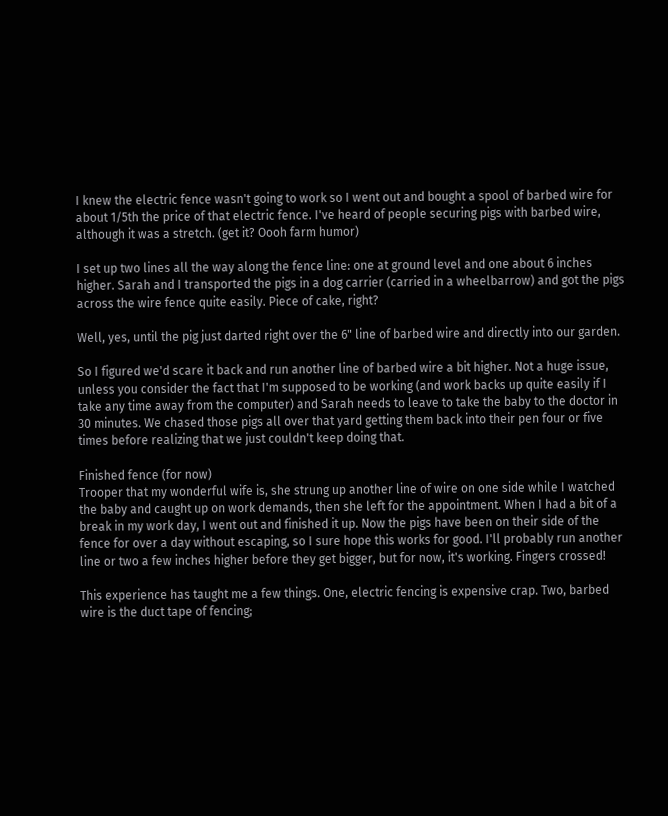I knew the electric fence wasn't going to work so I went out and bought a spool of barbed wire for about 1/5th the price of that electric fence. I've heard of people securing pigs with barbed wire, although it was a stretch. (get it? Oooh farm humor)

I set up two lines all the way along the fence line: one at ground level and one about 6 inches higher. Sarah and I transported the pigs in a dog carrier (carried in a wheelbarrow) and got the pigs across the wire fence quite easily. Piece of cake, right?

Well, yes, until the pig just darted right over the 6" line of barbed wire and directly into our garden.

So I figured we'd scare it back and run another line of barbed wire a bit higher. Not a huge issue, unless you consider the fact that I'm supposed to be working (and work backs up quite easily if I take any time away from the computer) and Sarah needs to leave to take the baby to the doctor in 30 minutes. We chased those pigs all over that yard getting them back into their pen four or five times before realizing that we just couldn't keep doing that.

Finished fence (for now)
Trooper that my wonderful wife is, she strung up another line of wire on one side while I watched the baby and caught up on work demands, then she left for the appointment. When I had a bit of a break in my work day, I went out and finished it up. Now the pigs have been on their side of the fence for over a day without escaping, so I sure hope this works for good. I'll probably run another line or two a few inches higher before they get bigger, but for now, it's working. Fingers crossed!

This experience has taught me a few things. One, electric fencing is expensive crap. Two, barbed wire is the duct tape of fencing;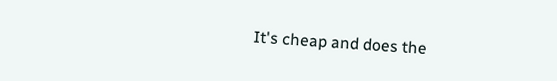It's cheap and does the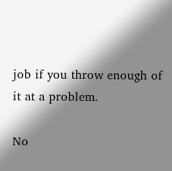job if you throw enough of it at a problem.

No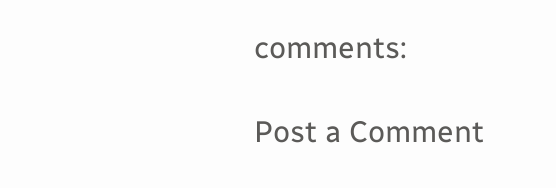comments:

Post a Comment